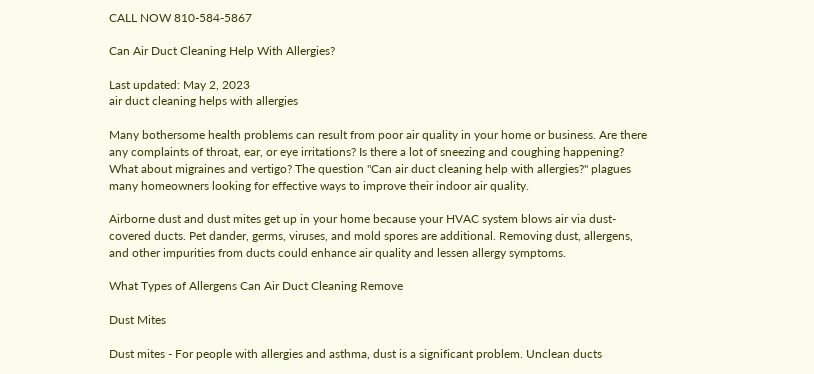CALL NOW 810-584-5867

Can Air Duct Cleaning Help With Allergies?

Last updated: May 2, 2023
air duct cleaning helps with allergies

Many bothersome health problems can result from poor air quality in your home or business. Are there any complaints of throat, ear, or eye irritations? Is there a lot of sneezing and coughing happening? What about migraines and vertigo? The question "Can air duct cleaning help with allergies?" plagues many homeowners looking for effective ways to improve their indoor air quality.

Airborne dust and dust mites get up in your home because your HVAC system blows air via dust-covered ducts. Pet dander, germs, viruses, and mold spores are additional. Removing dust, allergens, and other impurities from ducts could enhance air quality and lessen allergy symptoms.

What Types of Allergens Can Air Duct Cleaning Remove

Dust Mites

Dust mites - For people with allergies and asthma, dust is a significant problem. Unclean ducts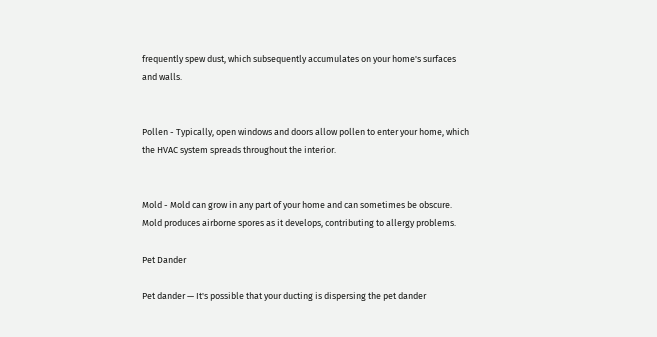frequently spew dust, which subsequently accumulates on your home's surfaces and walls.


Pollen - Typically, open windows and doors allow pollen to enter your home, which the HVAC system spreads throughout the interior.


Mold - Mold can grow in any part of your home and can sometimes be obscure. Mold produces airborne spores as it develops, contributing to allergy problems.

Pet Dander

Pet dander — It's possible that your ducting is dispersing the pet dander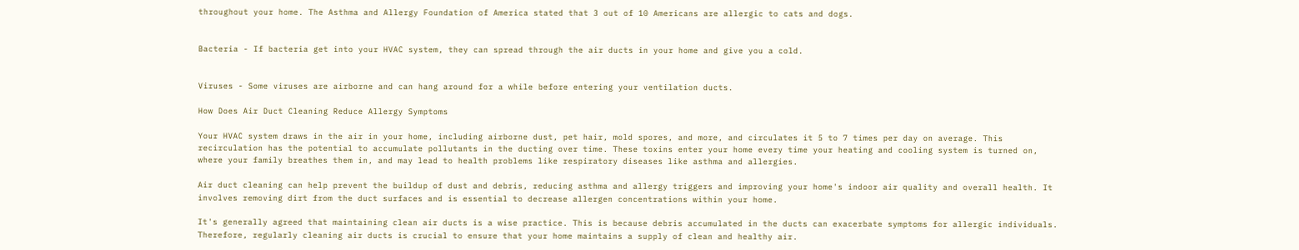throughout your home. The Asthma and Allergy Foundation of America stated that 3 out of 10 Americans are allergic to cats and dogs.


Bacteria - If bacteria get into your HVAC system, they can spread through the air ducts in your home and give you a cold.


Viruses - Some viruses are airborne and can hang around for a while before entering your ventilation ducts.

How Does Air Duct Cleaning Reduce Allergy Symptoms

Your HVAC system draws in the air in your home, including airborne dust, pet hair, mold spores, and more, and circulates it 5 to 7 times per day on average. This recirculation has the potential to accumulate pollutants in the ducting over time. These toxins enter your home every time your heating and cooling system is turned on, where your family breathes them in, and may lead to health problems like respiratory diseases like asthma and allergies.

Air duct cleaning can help prevent the buildup of dust and debris, reducing asthma and allergy triggers and improving your home's indoor air quality and overall health. It involves removing dirt from the duct surfaces and is essential to decrease allergen concentrations within your home.

It's generally agreed that maintaining clean air ducts is a wise practice. This is because debris accumulated in the ducts can exacerbate symptoms for allergic individuals. Therefore, regularly cleaning air ducts is crucial to ensure that your home maintains a supply of clean and healthy air.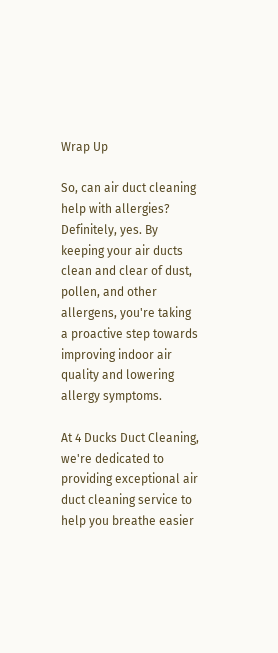Wrap Up

So, can air duct cleaning help with allergies? Definitely, yes. By keeping your air ducts clean and clear of dust, pollen, and other allergens, you're taking a proactive step towards improving indoor air quality and lowering allergy symptoms.

At 4 Ducks Duct Cleaning, we're dedicated to providing exceptional air duct cleaning service to help you breathe easier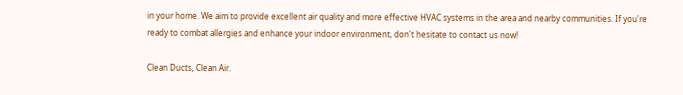in your home. We aim to provide excellent air quality and more effective HVAC systems in the area and nearby communities. If you're ready to combat allergies and enhance your indoor environment, don't hesitate to contact us now!

Clean Ducts, Clean Air.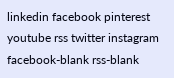linkedin facebook pinterest youtube rss twitter instagram facebook-blank rss-blank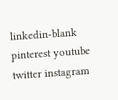linkedin-blank pinterest youtube twitter instagram